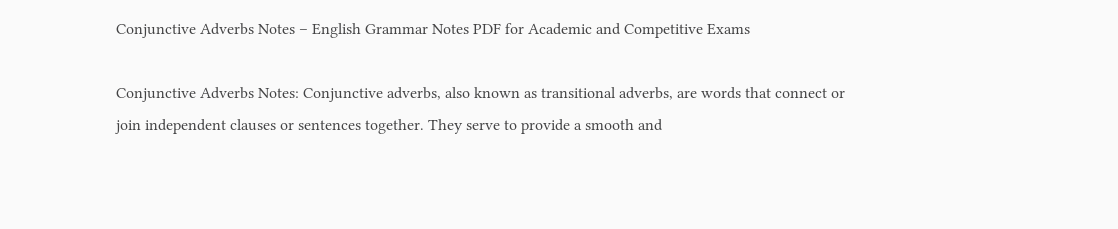Conjunctive Adverbs Notes – English Grammar Notes PDF for Academic and Competitive Exams

Conjunctive Adverbs Notes: Conjunctive adverbs, also known as transitional adverbs, are words that connect or join independent clauses or sentences together. They serve to provide a smooth and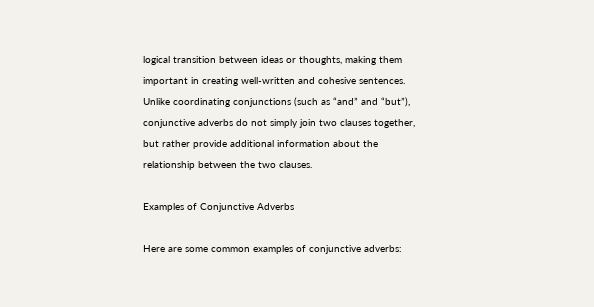logical transition between ideas or thoughts, making them important in creating well-written and cohesive sentences. Unlike coordinating conjunctions (such as “and” and “but”), conjunctive adverbs do not simply join two clauses together, but rather provide additional information about the relationship between the two clauses.

Examples of Conjunctive Adverbs

Here are some common examples of conjunctive adverbs: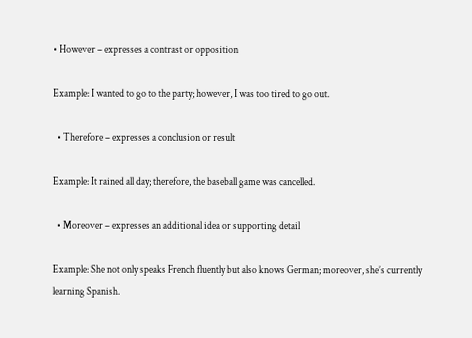• However – expresses a contrast or opposition

Example: I wanted to go to the party; however, I was too tired to go out.

  • Therefore – expresses a conclusion or result

Example: It rained all day; therefore, the baseball game was cancelled.

  • Moreover – expresses an additional idea or supporting detail

Example: She not only speaks French fluently but also knows German; moreover, she’s currently learning Spanish.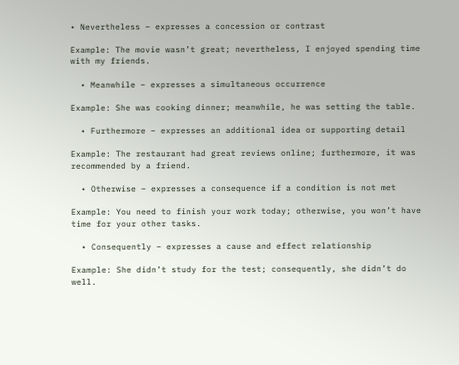• Nevertheless – expresses a concession or contrast

Example: The movie wasn’t great; nevertheless, I enjoyed spending time with my friends.

  • Meanwhile – expresses a simultaneous occurrence

Example: She was cooking dinner; meanwhile, he was setting the table.

  • Furthermore – expresses an additional idea or supporting detail

Example: The restaurant had great reviews online; furthermore, it was recommended by a friend.

  • Otherwise – expresses a consequence if a condition is not met

Example: You need to finish your work today; otherwise, you won’t have time for your other tasks.

  • Consequently – expresses a cause and effect relationship

Example: She didn’t study for the test; consequently, she didn’t do well.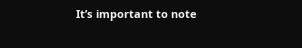It’s important to note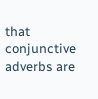that conjunctive adverbs are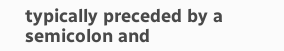typically preceded by a semicolon and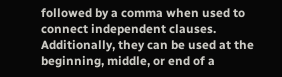followed by a comma when used to connect independent clauses. Additionally, they can be used at the beginning, middle, or end of a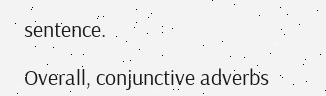sentence.

Overall, conjunctive adverbs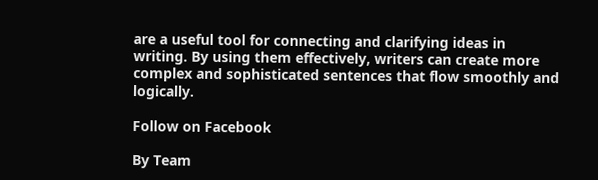are a useful tool for connecting and clarifying ideas in writing. By using them effectively, writers can create more complex and sophisticated sentences that flow smoothly and logically.

Follow on Facebook

By Team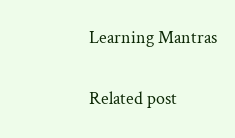Learning Mantras

Related post